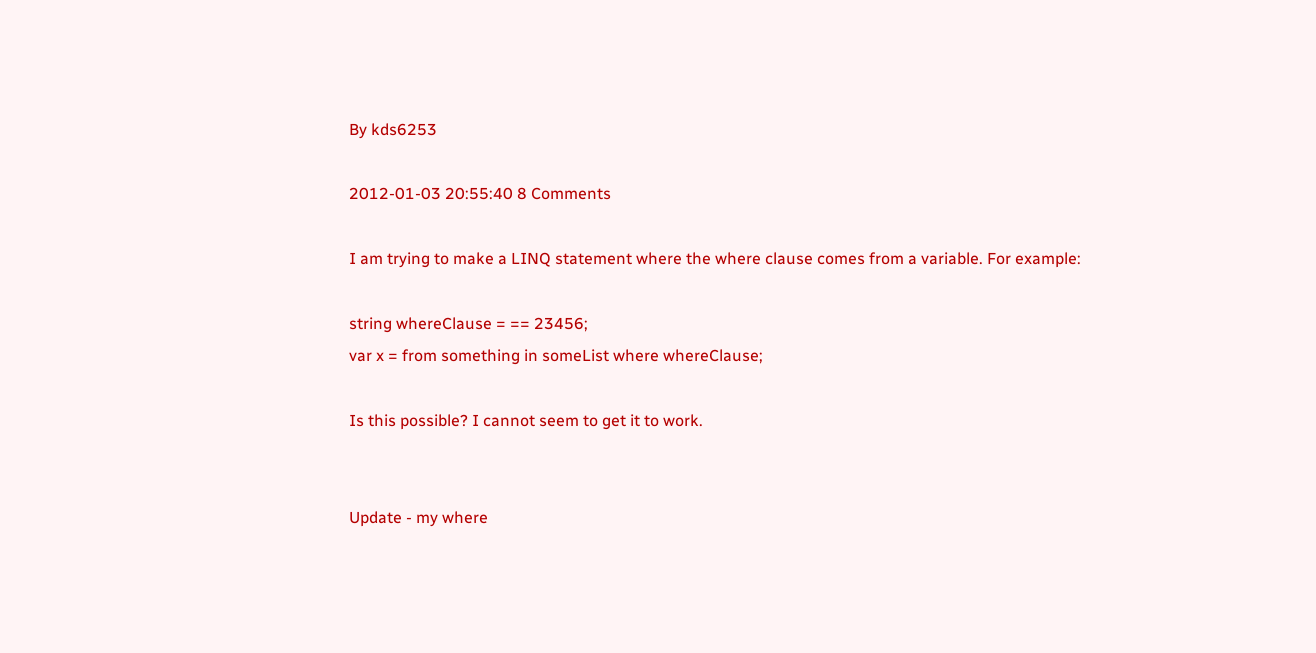By kds6253

2012-01-03 20:55:40 8 Comments

I am trying to make a LINQ statement where the where clause comes from a variable. For example:

string whereClause = == 23456;
var x = from something in someList where whereClause;

Is this possible? I cannot seem to get it to work.


Update - my where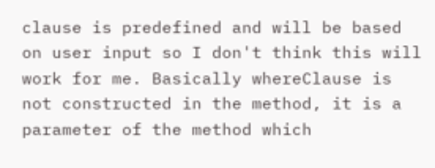clause is predefined and will be based on user input so I don't think this will work for me. Basically whereClause is not constructed in the method, it is a parameter of the method which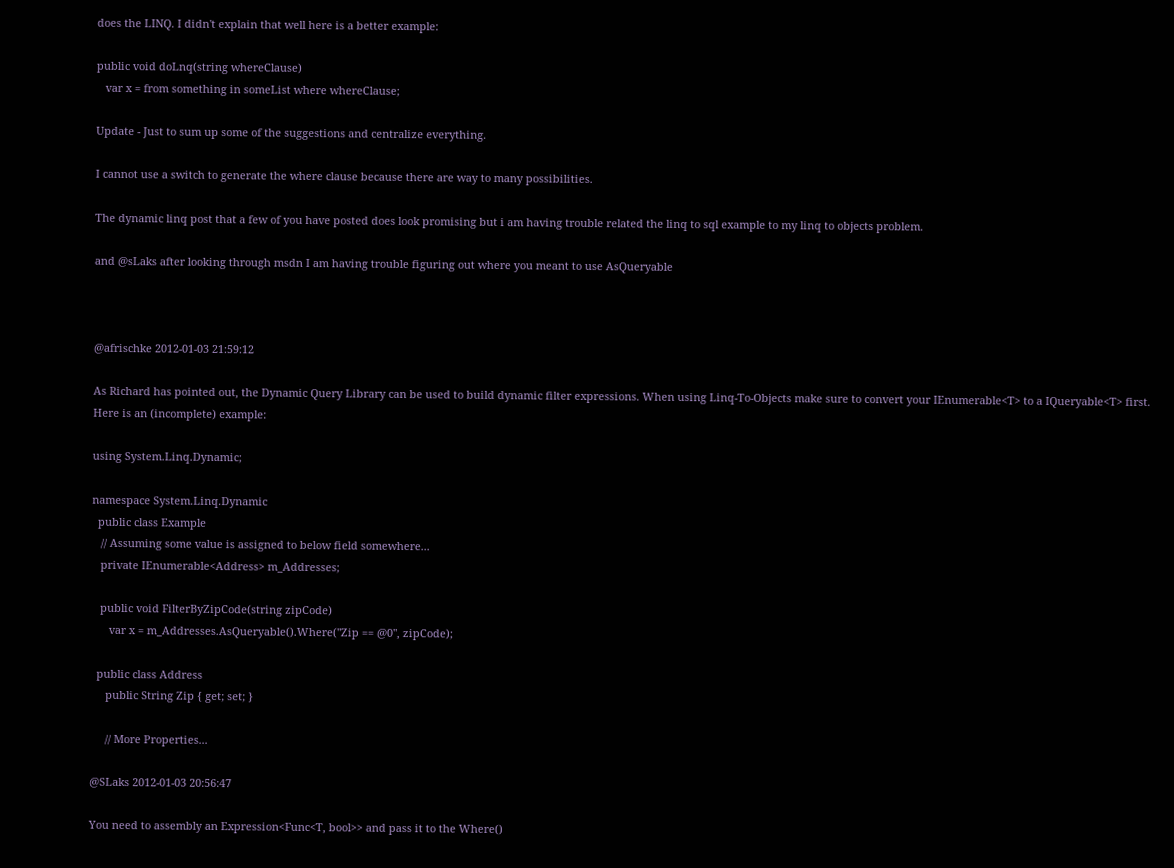does the LINQ. I didn't explain that well here is a better example:

public void doLnq(string whereClause)
   var x = from something in someList where whereClause;

Update - Just to sum up some of the suggestions and centralize everything.

I cannot use a switch to generate the where clause because there are way to many possibilities.

The dynamic linq post that a few of you have posted does look promising but i am having trouble related the linq to sql example to my linq to objects problem.

and @sLaks after looking through msdn I am having trouble figuring out where you meant to use AsQueryable



@afrischke 2012-01-03 21:59:12

As Richard has pointed out, the Dynamic Query Library can be used to build dynamic filter expressions. When using Linq-To-Objects make sure to convert your IEnumerable<T> to a IQueryable<T> first. Here is an (incomplete) example:

using System.Linq.Dynamic;

namespace System.Linq.Dynamic
  public class Example
   // Assuming some value is assigned to below field somewhere...
   private IEnumerable<Address> m_Addresses;

   public void FilterByZipCode(string zipCode)
      var x = m_Addresses.AsQueryable().Where("Zip == @0", zipCode);

  public class Address
     public String Zip { get; set; }

     // More Properties...

@SLaks 2012-01-03 20:56:47

You need to assembly an Expression<Func<T, bool>> and pass it to the Where()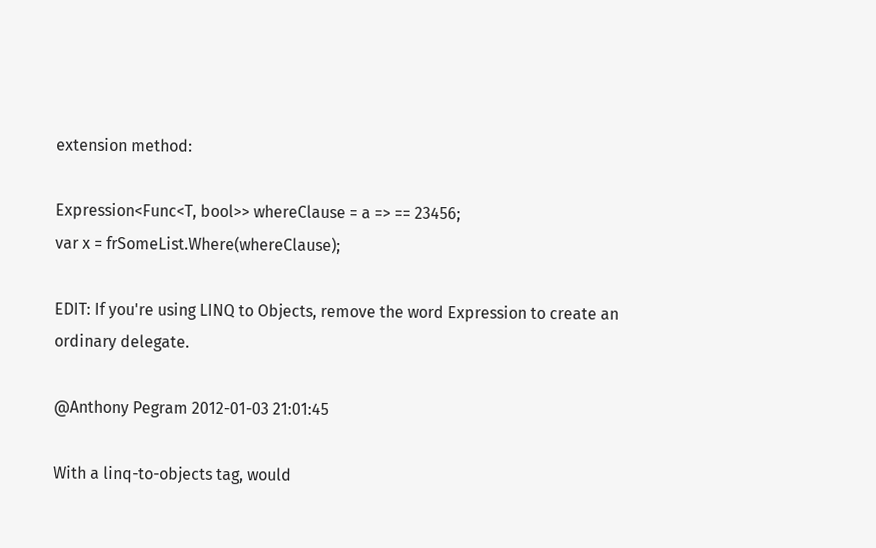extension method:

Expression<Func<T, bool>> whereClause = a => == 23456;
var x = frSomeList.Where(whereClause);

EDIT: If you're using LINQ to Objects, remove the word Expression to create an ordinary delegate.

@Anthony Pegram 2012-01-03 21:01:45

With a linq-to-objects tag, would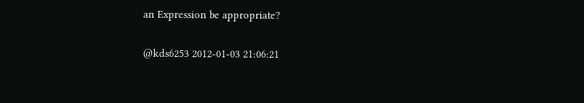an Expression be appropriate?

@kds6253 2012-01-03 21:06:21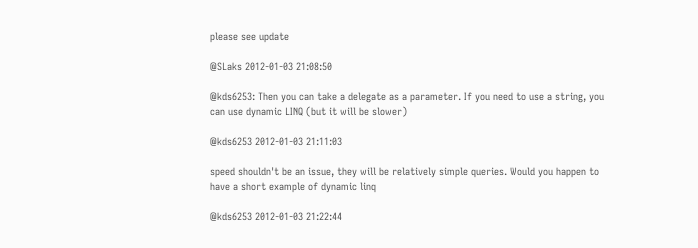please see update

@SLaks 2012-01-03 21:08:50

@kds6253: Then you can take a delegate as a parameter. If you need to use a string, you can use dynamic LINQ (but it will be slower)

@kds6253 2012-01-03 21:11:03

speed shouldn't be an issue, they will be relatively simple queries. Would you happen to have a short example of dynamic linq

@kds6253 2012-01-03 21:22:44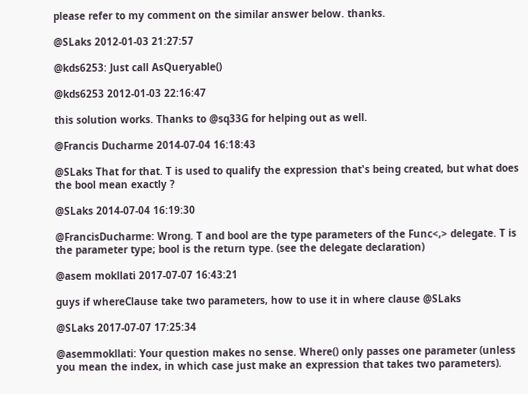please refer to my comment on the similar answer below. thanks.

@SLaks 2012-01-03 21:27:57

@kds6253: Just call AsQueryable()

@kds6253 2012-01-03 22:16:47

this solution works. Thanks to @sq33G for helping out as well.

@Francis Ducharme 2014-07-04 16:18:43

@SLaks That for that. T is used to qualify the expression that's being created, but what does the bool mean exactly ?

@SLaks 2014-07-04 16:19:30

@FrancisDucharme: Wrong. T and bool are the type parameters of the Func<,> delegate. T is the parameter type; bool is the return type. (see the delegate declaration)

@asem mokllati 2017-07-07 16:43:21

guys if whereClause take two parameters, how to use it in where clause @SLaks

@SLaks 2017-07-07 17:25:34

@asemmokllati: Your question makes no sense. Where() only passes one parameter (unless you mean the index, in which case just make an expression that takes two parameters).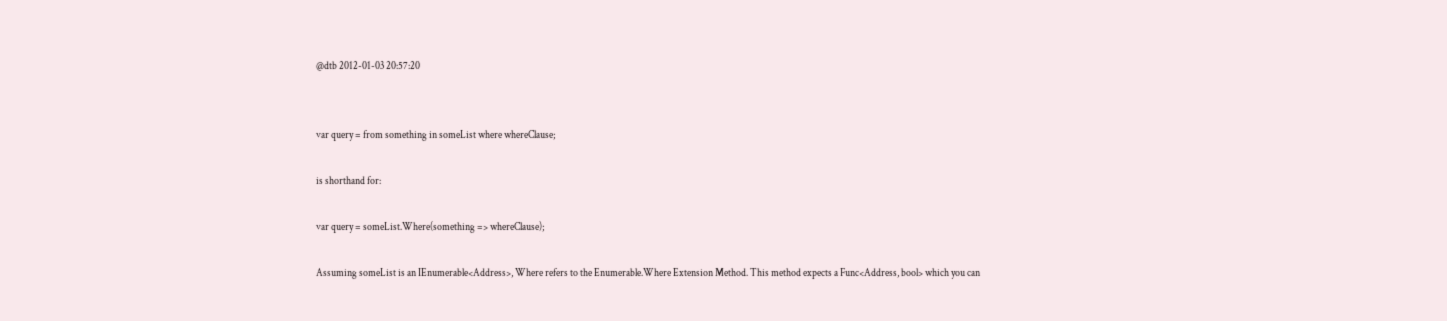@dtb 2012-01-03 20:57:20


var query = from something in someList where whereClause;

is shorthand for:

var query = someList.Where(something => whereClause);

Assuming someList is an IEnumerable<Address>, Where refers to the Enumerable.Where Extension Method. This method expects a Func<Address, bool> which you can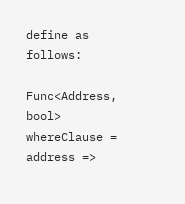define as follows:

Func<Address, bool> whereClause = address =>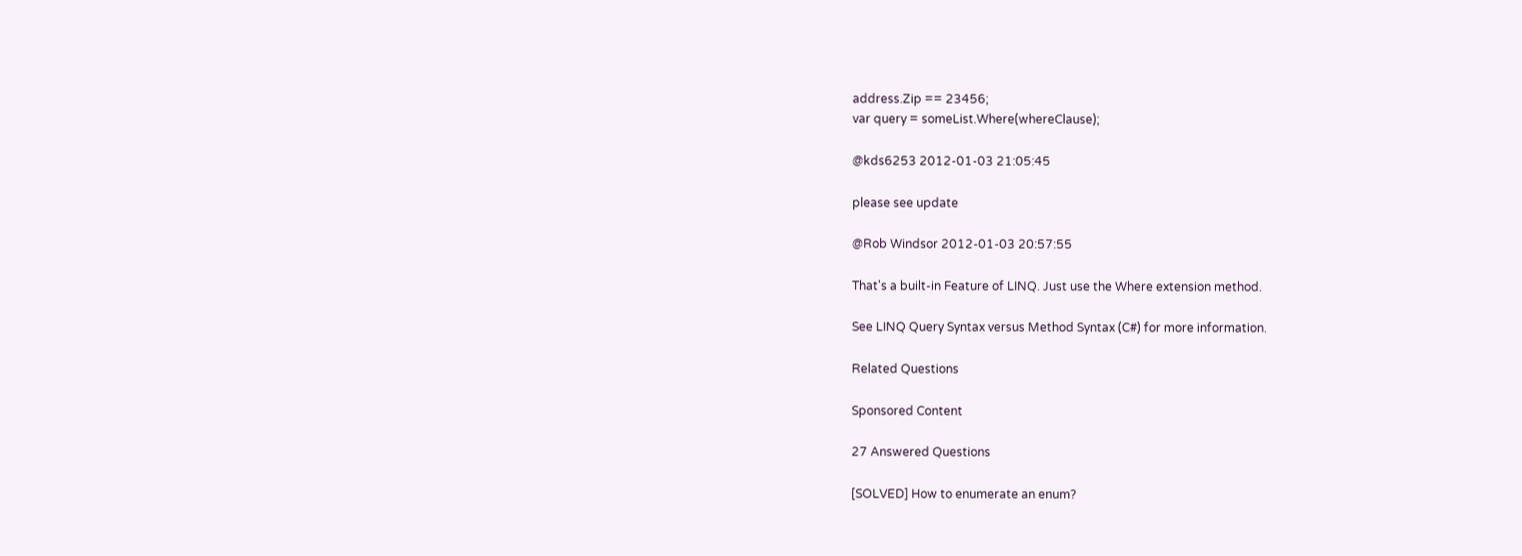address.Zip == 23456;
var query = someList.Where(whereClause);

@kds6253 2012-01-03 21:05:45

please see update

@Rob Windsor 2012-01-03 20:57:55

That's a built-in Feature of LINQ. Just use the Where extension method.

See LINQ Query Syntax versus Method Syntax (C#) for more information.

Related Questions

Sponsored Content

27 Answered Questions

[SOLVED] How to enumerate an enum?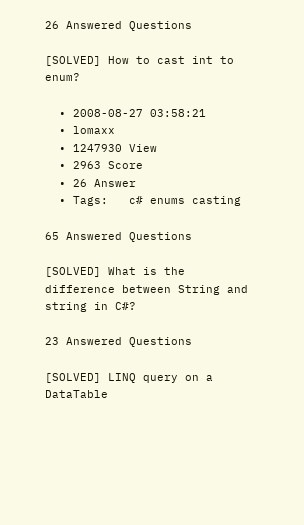26 Answered Questions

[SOLVED] How to cast int to enum?

  • 2008-08-27 03:58:21
  • lomaxx
  • 1247930 View
  • 2963 Score
  • 26 Answer
  • Tags:   c# enums casting

65 Answered Questions

[SOLVED] What is the difference between String and string in C#?

23 Answered Questions

[SOLVED] LINQ query on a DataTable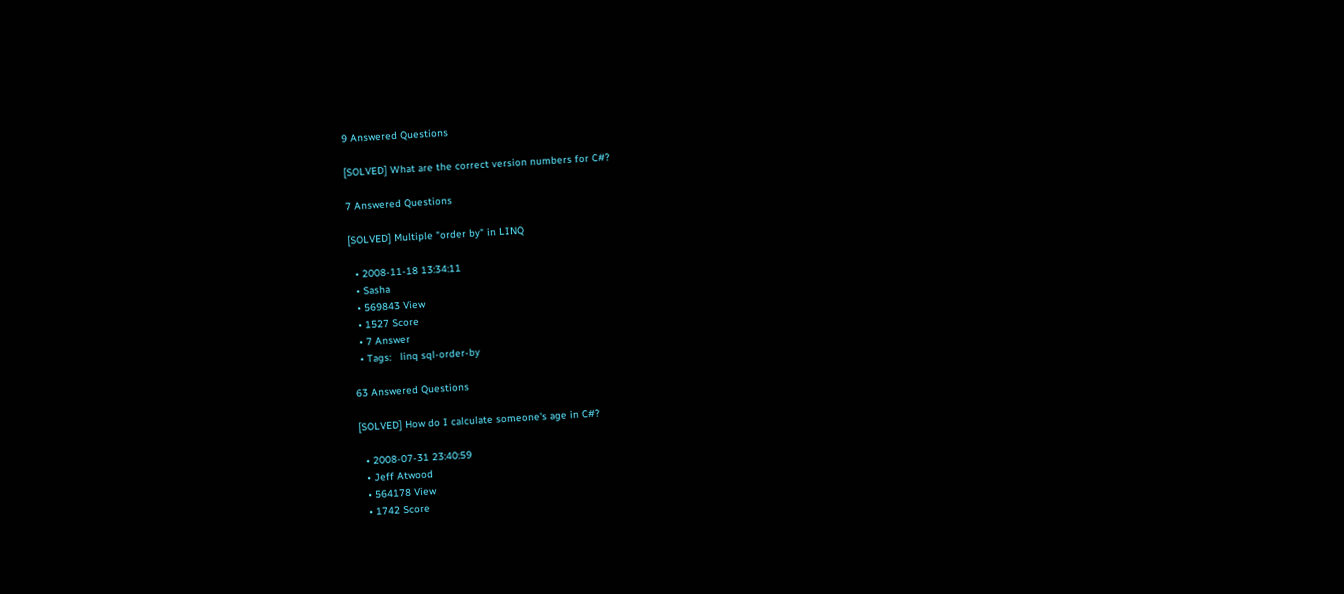9 Answered Questions

[SOLVED] What are the correct version numbers for C#?

7 Answered Questions

[SOLVED] Multiple "order by" in LINQ

  • 2008-11-18 13:34:11
  • Sasha
  • 569843 View
  • 1527 Score
  • 7 Answer
  • Tags:   linq sql-order-by

63 Answered Questions

[SOLVED] How do I calculate someone's age in C#?

  • 2008-07-31 23:40:59
  • Jeff Atwood
  • 564178 View
  • 1742 Score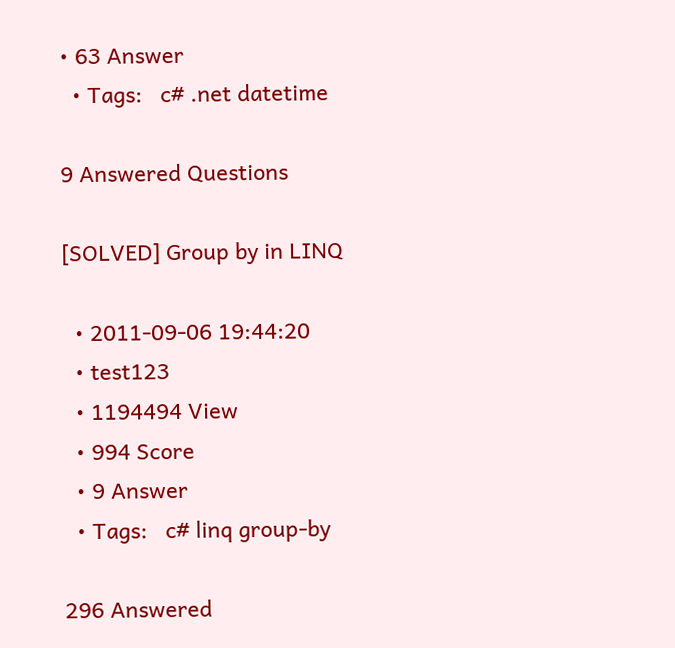• 63 Answer
  • Tags:   c# .net datetime

9 Answered Questions

[SOLVED] Group by in LINQ

  • 2011-09-06 19:44:20
  • test123
  • 1194494 View
  • 994 Score
  • 9 Answer
  • Tags:   c# linq group-by

296 Answered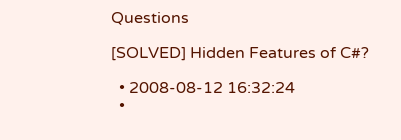Questions

[SOLVED] Hidden Features of C#?

  • 2008-08-12 16:32:24
  •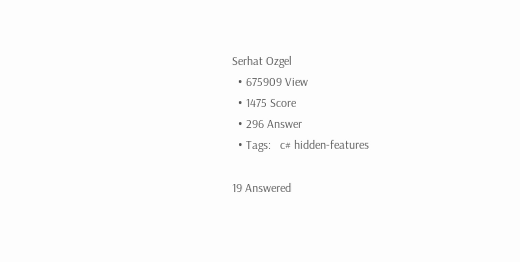Serhat Ozgel
  • 675909 View
  • 1475 Score
  • 296 Answer
  • Tags:   c# hidden-features

19 Answered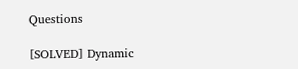Questions

[SOLVED] Dynamic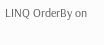LINQ OrderBy on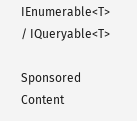IEnumerable<T> / IQueryable<T>

Sponsored Content